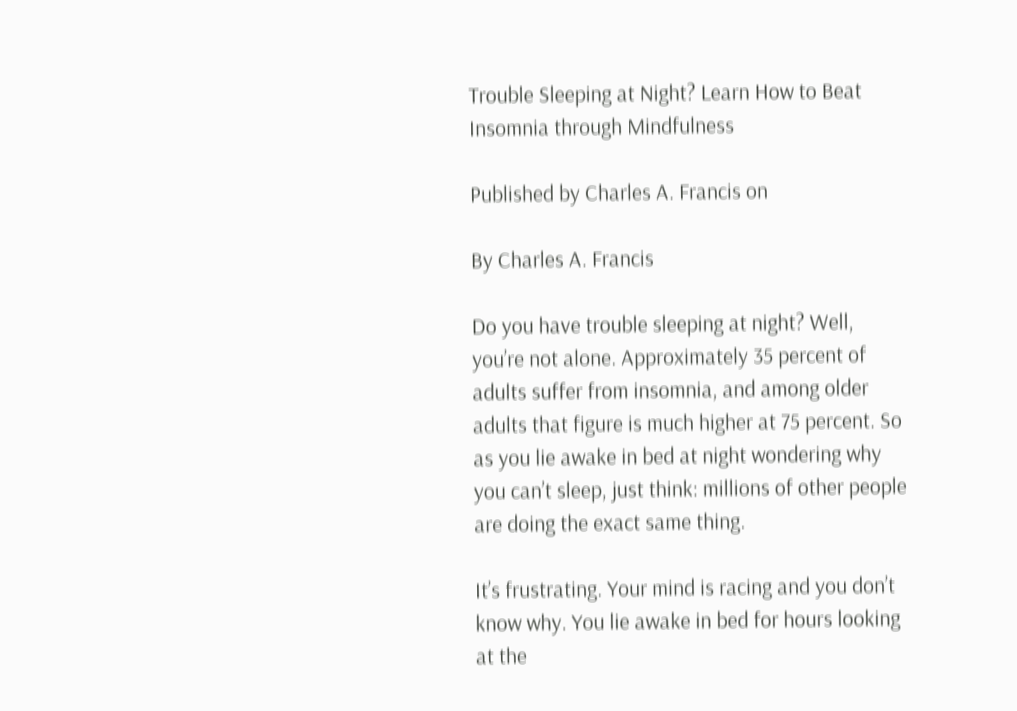Trouble Sleeping at Night? Learn How to Beat Insomnia through Mindfulness

Published by Charles A. Francis on

By Charles A. Francis

Do you have trouble sleeping at night? Well, you’re not alone. Approximately 35 percent of adults suffer from insomnia, and among older adults that figure is much higher at 75 percent. So as you lie awake in bed at night wondering why you can’t sleep, just think: millions of other people are doing the exact same thing.

It’s frustrating. Your mind is racing and you don’t know why. You lie awake in bed for hours looking at the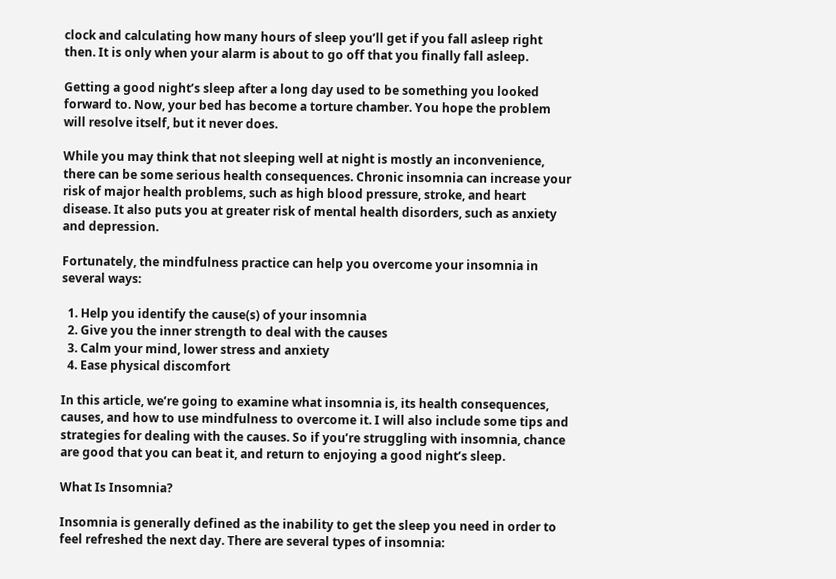clock and calculating how many hours of sleep you’ll get if you fall asleep right then. It is only when your alarm is about to go off that you finally fall asleep.

Getting a good night’s sleep after a long day used to be something you looked forward to. Now, your bed has become a torture chamber. You hope the problem will resolve itself, but it never does.

While you may think that not sleeping well at night is mostly an inconvenience, there can be some serious health consequences. Chronic insomnia can increase your risk of major health problems, such as high blood pressure, stroke, and heart disease. It also puts you at greater risk of mental health disorders, such as anxiety and depression.

Fortunately, the mindfulness practice can help you overcome your insomnia in several ways:

  1. Help you identify the cause(s) of your insomnia
  2. Give you the inner strength to deal with the causes
  3. Calm your mind, lower stress and anxiety
  4. Ease physical discomfort

In this article, we’re going to examine what insomnia is, its health consequences, causes, and how to use mindfulness to overcome it. I will also include some tips and strategies for dealing with the causes. So if you’re struggling with insomnia, chance are good that you can beat it, and return to enjoying a good night’s sleep.

What Is Insomnia?

Insomnia is generally defined as the inability to get the sleep you need in order to feel refreshed the next day. There are several types of insomnia: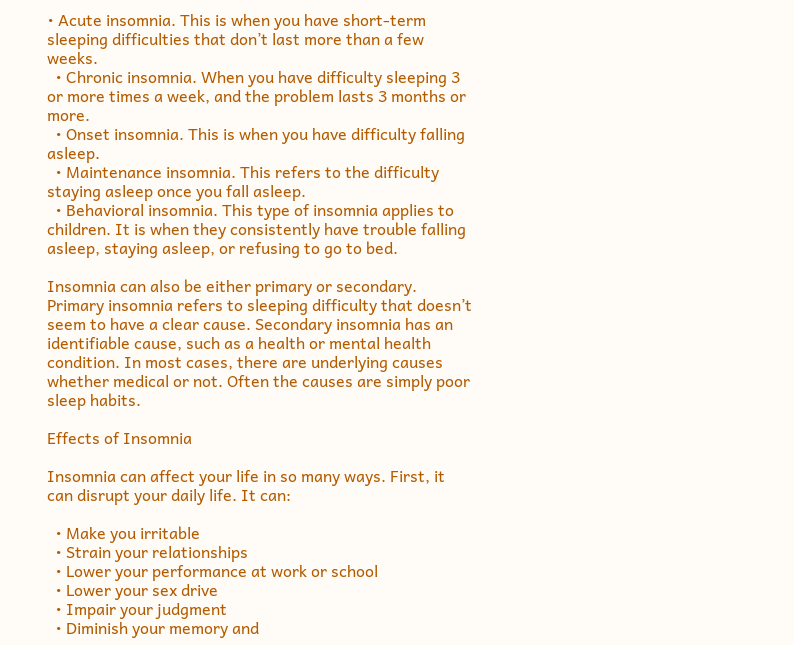• Acute insomnia. This is when you have short-term sleeping difficulties that don’t last more than a few weeks.
  • Chronic insomnia. When you have difficulty sleeping 3 or more times a week, and the problem lasts 3 months or more.
  • Onset insomnia. This is when you have difficulty falling asleep.
  • Maintenance insomnia. This refers to the difficulty staying asleep once you fall asleep.
  • Behavioral insomnia. This type of insomnia applies to children. It is when they consistently have trouble falling asleep, staying asleep, or refusing to go to bed.

Insomnia can also be either primary or secondary. Primary insomnia refers to sleeping difficulty that doesn’t seem to have a clear cause. Secondary insomnia has an identifiable cause, such as a health or mental health condition. In most cases, there are underlying causes whether medical or not. Often the causes are simply poor sleep habits.

Effects of Insomnia

Insomnia can affect your life in so many ways. First, it can disrupt your daily life. It can:

  • Make you irritable
  • Strain your relationships
  • Lower your performance at work or school
  • Lower your sex drive
  • Impair your judgment
  • Diminish your memory and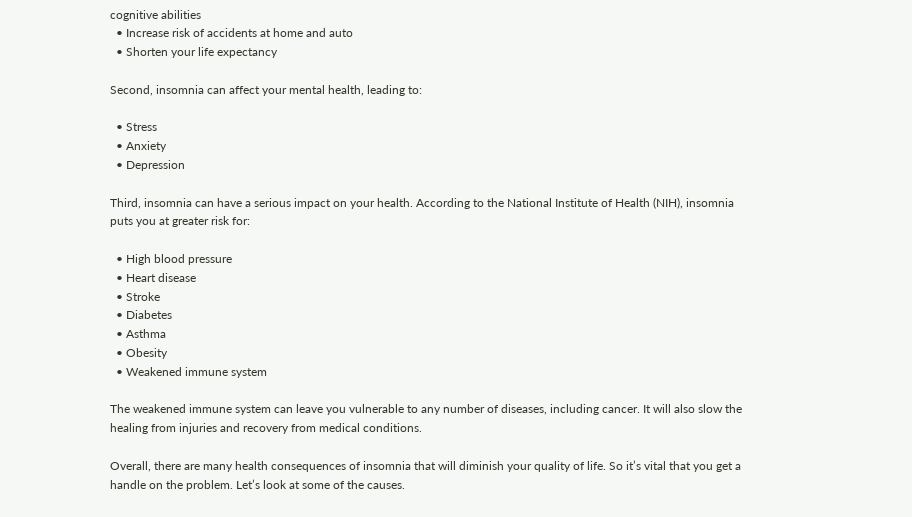cognitive abilities
  • Increase risk of accidents at home and auto
  • Shorten your life expectancy

Second, insomnia can affect your mental health, leading to:

  • Stress
  • Anxiety
  • Depression

Third, insomnia can have a serious impact on your health. According to the National Institute of Health (NIH), insomnia puts you at greater risk for:

  • High blood pressure
  • Heart disease
  • Stroke
  • Diabetes
  • Asthma
  • Obesity
  • Weakened immune system

The weakened immune system can leave you vulnerable to any number of diseases, including cancer. It will also slow the healing from injuries and recovery from medical conditions.

Overall, there are many health consequences of insomnia that will diminish your quality of life. So it’s vital that you get a handle on the problem. Let’s look at some of the causes.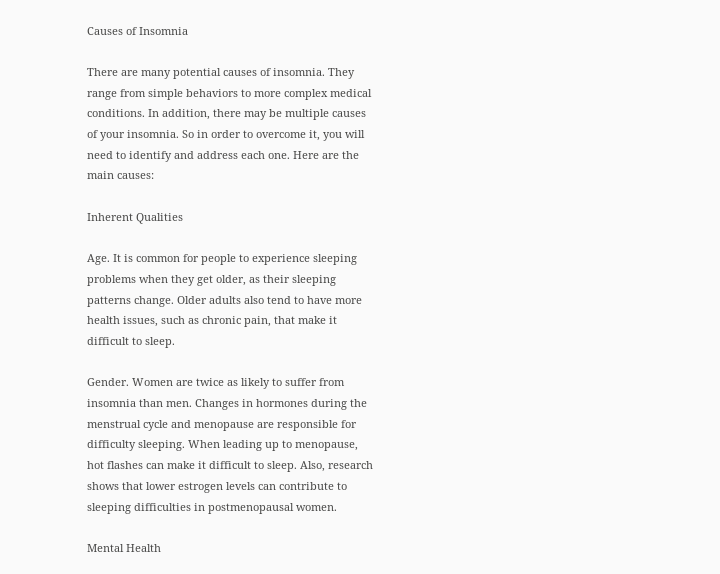Causes of Insomnia

There are many potential causes of insomnia. They range from simple behaviors to more complex medical conditions. In addition, there may be multiple causes of your insomnia. So in order to overcome it, you will need to identify and address each one. Here are the main causes:

Inherent Qualities

Age. It is common for people to experience sleeping problems when they get older, as their sleeping patterns change. Older adults also tend to have more health issues, such as chronic pain, that make it difficult to sleep.

Gender. Women are twice as likely to suffer from insomnia than men. Changes in hormones during the menstrual cycle and menopause are responsible for difficulty sleeping. When leading up to menopause, hot flashes can make it difficult to sleep. Also, research shows that lower estrogen levels can contribute to sleeping difficulties in postmenopausal women.

Mental Health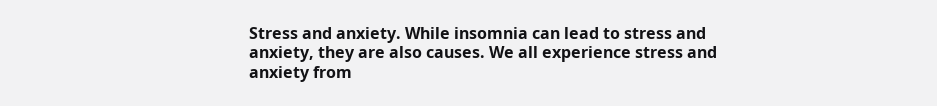Stress and anxiety. While insomnia can lead to stress and anxiety, they are also causes. We all experience stress and anxiety from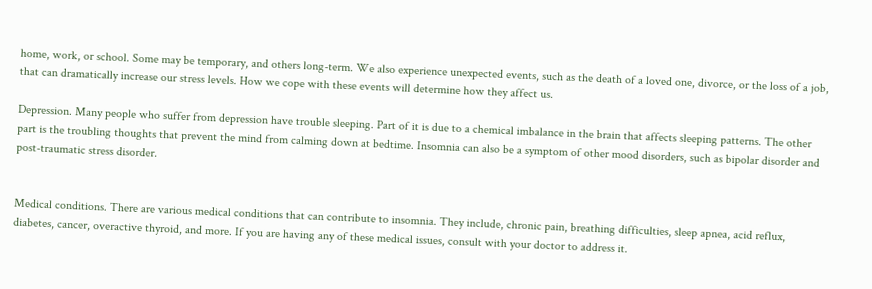home, work, or school. Some may be temporary, and others long-term. We also experience unexpected events, such as the death of a loved one, divorce, or the loss of a job, that can dramatically increase our stress levels. How we cope with these events will determine how they affect us.

Depression. Many people who suffer from depression have trouble sleeping. Part of it is due to a chemical imbalance in the brain that affects sleeping patterns. The other part is the troubling thoughts that prevent the mind from calming down at bedtime. Insomnia can also be a symptom of other mood disorders, such as bipolar disorder and post-traumatic stress disorder.


Medical conditions. There are various medical conditions that can contribute to insomnia. They include, chronic pain, breathing difficulties, sleep apnea, acid reflux, diabetes, cancer, overactive thyroid, and more. If you are having any of these medical issues, consult with your doctor to address it.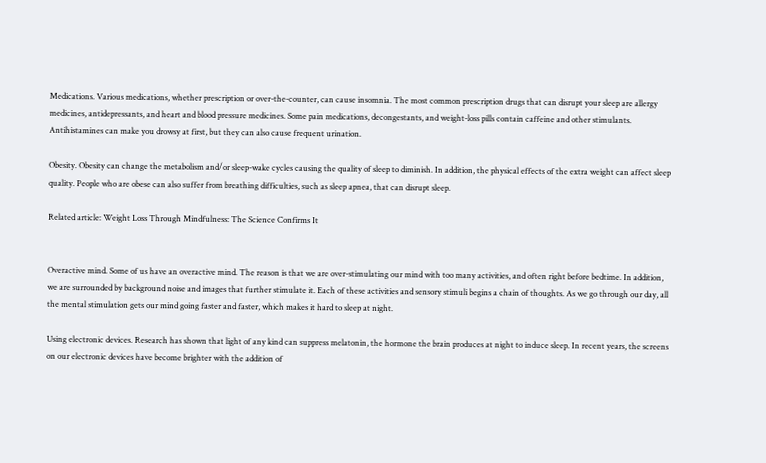Medications. Various medications, whether prescription or over-the-counter, can cause insomnia. The most common prescription drugs that can disrupt your sleep are allergy medicines, antidepressants, and heart and blood pressure medicines. Some pain medications, decongestants, and weight-loss pills contain caffeine and other stimulants. Antihistamines can make you drowsy at first, but they can also cause frequent urination.

Obesity. Obesity can change the metabolism and/or sleep-wake cycles causing the quality of sleep to diminish. In addition, the physical effects of the extra weight can affect sleep quality. People who are obese can also suffer from breathing difficulties, such as sleep apnea, that can disrupt sleep.

Related article: Weight Loss Through Mindfulness: The Science Confirms It


Overactive mind. Some of us have an overactive mind. The reason is that we are over-stimulating our mind with too many activities, and often right before bedtime. In addition, we are surrounded by background noise and images that further stimulate it. Each of these activities and sensory stimuli begins a chain of thoughts. As we go through our day, all the mental stimulation gets our mind going faster and faster, which makes it hard to sleep at night.

Using electronic devices. Research has shown that light of any kind can suppress melatonin, the hormone the brain produces at night to induce sleep. In recent years, the screens on our electronic devices have become brighter with the addition of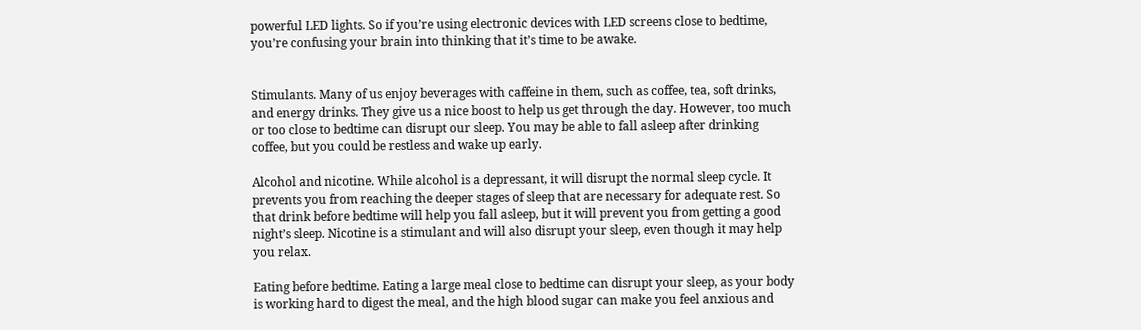powerful LED lights. So if you’re using electronic devices with LED screens close to bedtime, you’re confusing your brain into thinking that it’s time to be awake.


Stimulants. Many of us enjoy beverages with caffeine in them, such as coffee, tea, soft drinks, and energy drinks. They give us a nice boost to help us get through the day. However, too much or too close to bedtime can disrupt our sleep. You may be able to fall asleep after drinking coffee, but you could be restless and wake up early.

Alcohol and nicotine. While alcohol is a depressant, it will disrupt the normal sleep cycle. It prevents you from reaching the deeper stages of sleep that are necessary for adequate rest. So that drink before bedtime will help you fall asleep, but it will prevent you from getting a good night’s sleep. Nicotine is a stimulant and will also disrupt your sleep, even though it may help you relax.

Eating before bedtime. Eating a large meal close to bedtime can disrupt your sleep, as your body is working hard to digest the meal, and the high blood sugar can make you feel anxious and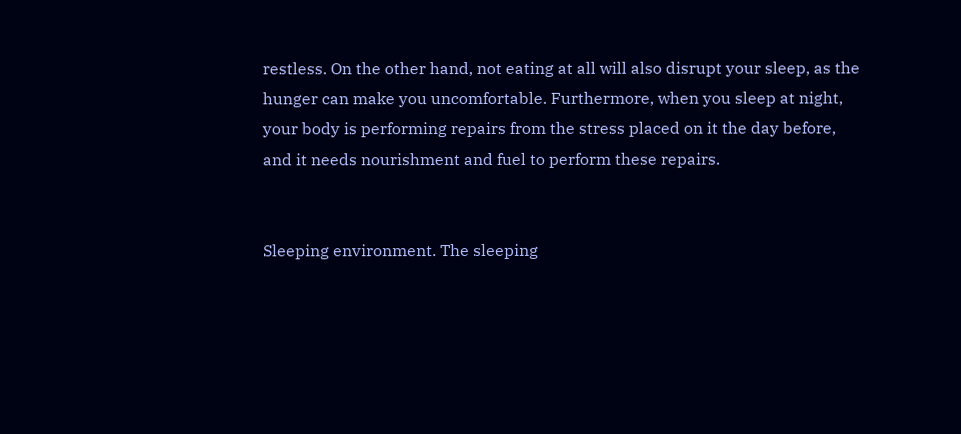restless. On the other hand, not eating at all will also disrupt your sleep, as the hunger can make you uncomfortable. Furthermore, when you sleep at night, your body is performing repairs from the stress placed on it the day before, and it needs nourishment and fuel to perform these repairs.


Sleeping environment. The sleeping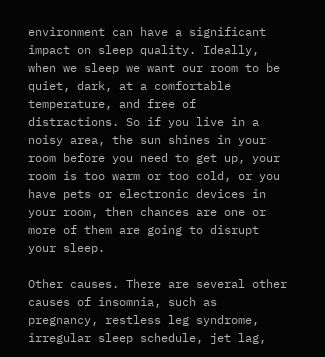environment can have a significant impact on sleep quality. Ideally, when we sleep we want our room to be quiet, dark, at a comfortable temperature, and free of distractions. So if you live in a noisy area, the sun shines in your room before you need to get up, your room is too warm or too cold, or you have pets or electronic devices in your room, then chances are one or more of them are going to disrupt your sleep.

Other causes. There are several other causes of insomnia, such as pregnancy, restless leg syndrome, irregular sleep schedule, jet lag,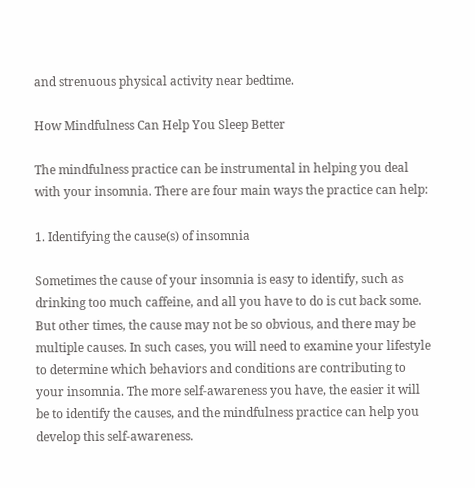and strenuous physical activity near bedtime.

How Mindfulness Can Help You Sleep Better

The mindfulness practice can be instrumental in helping you deal with your insomnia. There are four main ways the practice can help:

1. Identifying the cause(s) of insomnia

Sometimes the cause of your insomnia is easy to identify, such as drinking too much caffeine, and all you have to do is cut back some. But other times, the cause may not be so obvious, and there may be multiple causes. In such cases, you will need to examine your lifestyle to determine which behaviors and conditions are contributing to your insomnia. The more self-awareness you have, the easier it will be to identify the causes, and the mindfulness practice can help you develop this self-awareness.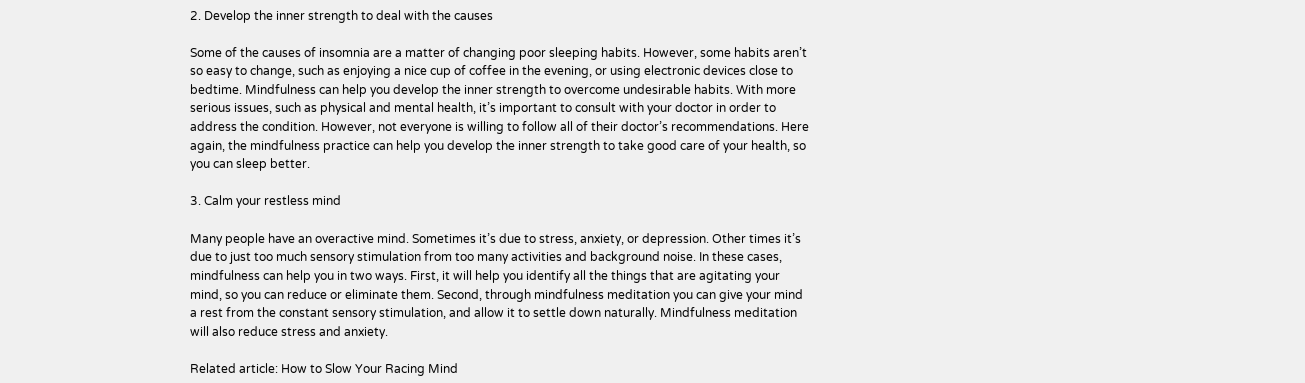2. Develop the inner strength to deal with the causes

Some of the causes of insomnia are a matter of changing poor sleeping habits. However, some habits aren’t so easy to change, such as enjoying a nice cup of coffee in the evening, or using electronic devices close to bedtime. Mindfulness can help you develop the inner strength to overcome undesirable habits. With more serious issues, such as physical and mental health, it’s important to consult with your doctor in order to address the condition. However, not everyone is willing to follow all of their doctor’s recommendations. Here again, the mindfulness practice can help you develop the inner strength to take good care of your health, so you can sleep better.

3. Calm your restless mind

Many people have an overactive mind. Sometimes it’s due to stress, anxiety, or depression. Other times it’s due to just too much sensory stimulation from too many activities and background noise. In these cases, mindfulness can help you in two ways. First, it will help you identify all the things that are agitating your mind, so you can reduce or eliminate them. Second, through mindfulness meditation you can give your mind a rest from the constant sensory stimulation, and allow it to settle down naturally. Mindfulness meditation will also reduce stress and anxiety.

Related article: How to Slow Your Racing Mind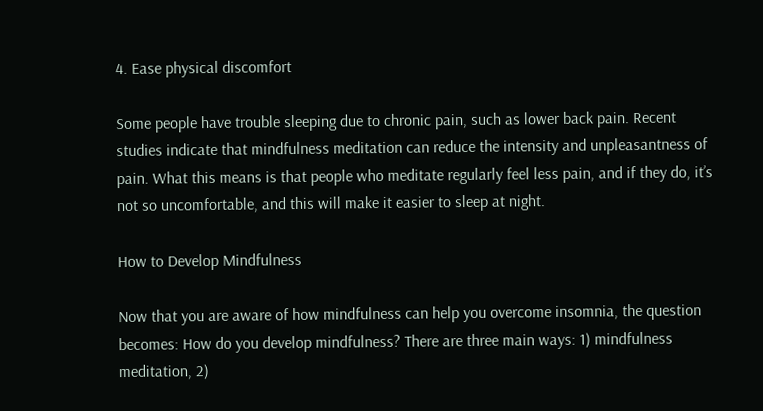4. Ease physical discomfort

Some people have trouble sleeping due to chronic pain, such as lower back pain. Recent studies indicate that mindfulness meditation can reduce the intensity and unpleasantness of pain. What this means is that people who meditate regularly feel less pain, and if they do, it’s not so uncomfortable, and this will make it easier to sleep at night.

How to Develop Mindfulness

Now that you are aware of how mindfulness can help you overcome insomnia, the question becomes: How do you develop mindfulness? There are three main ways: 1) mindfulness meditation, 2)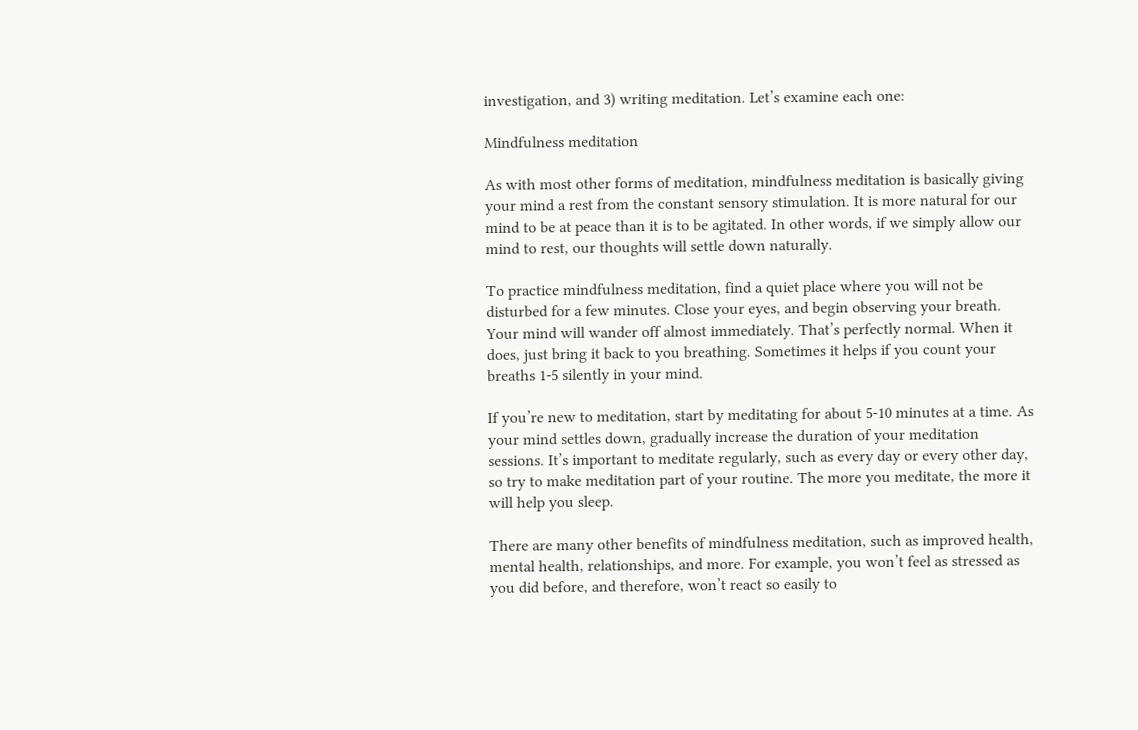investigation, and 3) writing meditation. Let’s examine each one:

Mindfulness meditation

As with most other forms of meditation, mindfulness meditation is basically giving your mind a rest from the constant sensory stimulation. It is more natural for our mind to be at peace than it is to be agitated. In other words, if we simply allow our mind to rest, our thoughts will settle down naturally.

To practice mindfulness meditation, find a quiet place where you will not be disturbed for a few minutes. Close your eyes, and begin observing your breath. Your mind will wander off almost immediately. That’s perfectly normal. When it does, just bring it back to you breathing. Sometimes it helps if you count your breaths 1-5 silently in your mind.

If you’re new to meditation, start by meditating for about 5-10 minutes at a time. As your mind settles down, gradually increase the duration of your meditation sessions. It’s important to meditate regularly, such as every day or every other day, so try to make meditation part of your routine. The more you meditate, the more it will help you sleep.

There are many other benefits of mindfulness meditation, such as improved health, mental health, relationships, and more. For example, you won’t feel as stressed as you did before, and therefore, won’t react so easily to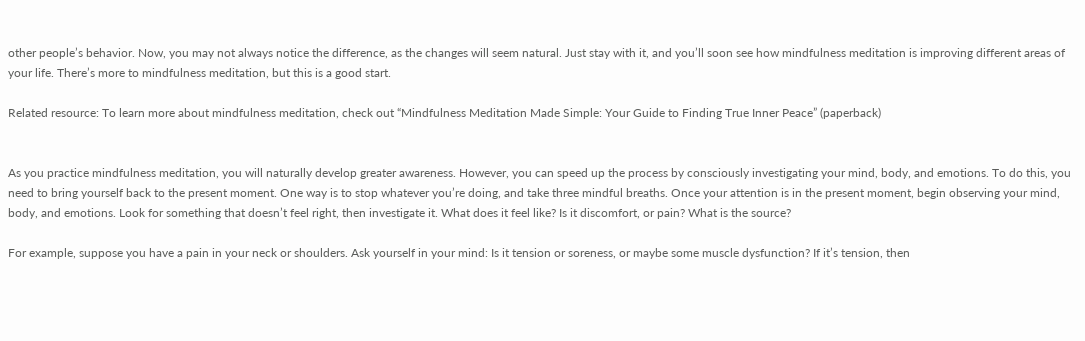other people’s behavior. Now, you may not always notice the difference, as the changes will seem natural. Just stay with it, and you’ll soon see how mindfulness meditation is improving different areas of your life. There’s more to mindfulness meditation, but this is a good start.

Related resource: To learn more about mindfulness meditation, check out “Mindfulness Meditation Made Simple: Your Guide to Finding True Inner Peace” (paperback)


As you practice mindfulness meditation, you will naturally develop greater awareness. However, you can speed up the process by consciously investigating your mind, body, and emotions. To do this, you need to bring yourself back to the present moment. One way is to stop whatever you’re doing, and take three mindful breaths. Once your attention is in the present moment, begin observing your mind, body, and emotions. Look for something that doesn’t feel right, then investigate it. What does it feel like? Is it discomfort, or pain? What is the source?

For example, suppose you have a pain in your neck or shoulders. Ask yourself in your mind: Is it tension or soreness, or maybe some muscle dysfunction? If it’s tension, then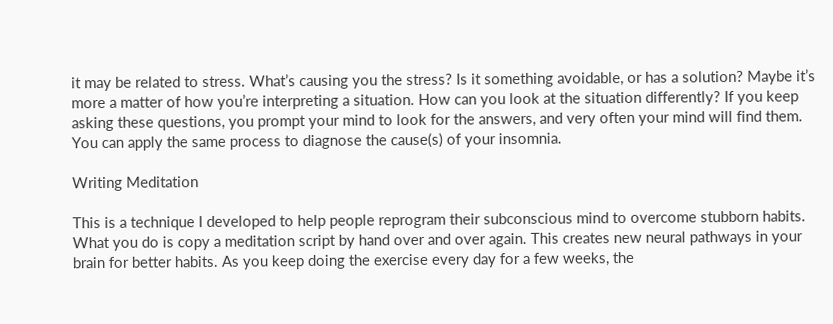it may be related to stress. What’s causing you the stress? Is it something avoidable, or has a solution? Maybe it’s more a matter of how you’re interpreting a situation. How can you look at the situation differently? If you keep asking these questions, you prompt your mind to look for the answers, and very often your mind will find them. You can apply the same process to diagnose the cause(s) of your insomnia.

Writing Meditation

This is a technique I developed to help people reprogram their subconscious mind to overcome stubborn habits. What you do is copy a meditation script by hand over and over again. This creates new neural pathways in your brain for better habits. As you keep doing the exercise every day for a few weeks, the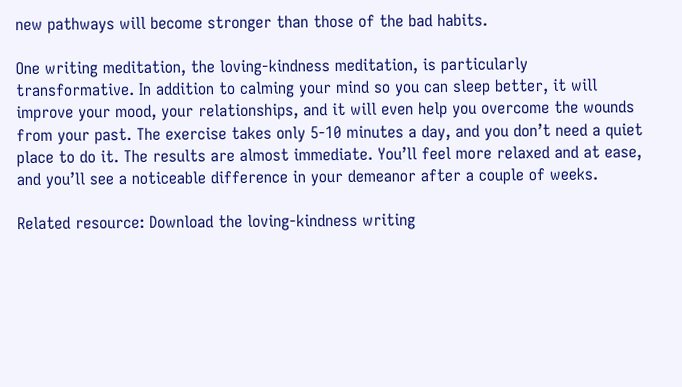new pathways will become stronger than those of the bad habits.

One writing meditation, the loving-kindness meditation, is particularly transformative. In addition to calming your mind so you can sleep better, it will improve your mood, your relationships, and it will even help you overcome the wounds from your past. The exercise takes only 5-10 minutes a day, and you don’t need a quiet place to do it. The results are almost immediate. You’ll feel more relaxed and at ease, and you’ll see a noticeable difference in your demeanor after a couple of weeks.

Related resource: Download the loving-kindness writing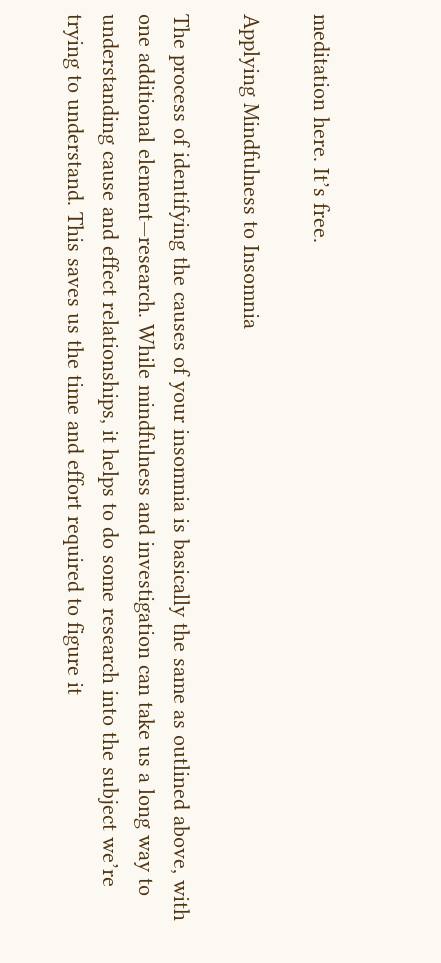meditation here. It’s free.

Applying Mindfulness to Insomnia

The process of identifying the causes of your insomnia is basically the same as outlined above, with one additional element—research. While mindfulness and investigation can take us a long way to understanding cause and effect relationships, it helps to do some research into the subject we’re trying to understand. This saves us the time and effort required to figure it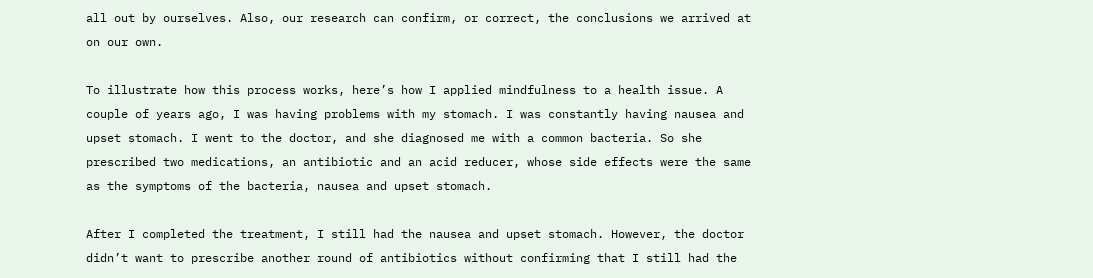all out by ourselves. Also, our research can confirm, or correct, the conclusions we arrived at on our own.

To illustrate how this process works, here’s how I applied mindfulness to a health issue. A couple of years ago, I was having problems with my stomach. I was constantly having nausea and upset stomach. I went to the doctor, and she diagnosed me with a common bacteria. So she prescribed two medications, an antibiotic and an acid reducer, whose side effects were the same as the symptoms of the bacteria, nausea and upset stomach.

After I completed the treatment, I still had the nausea and upset stomach. However, the doctor didn’t want to prescribe another round of antibiotics without confirming that I still had the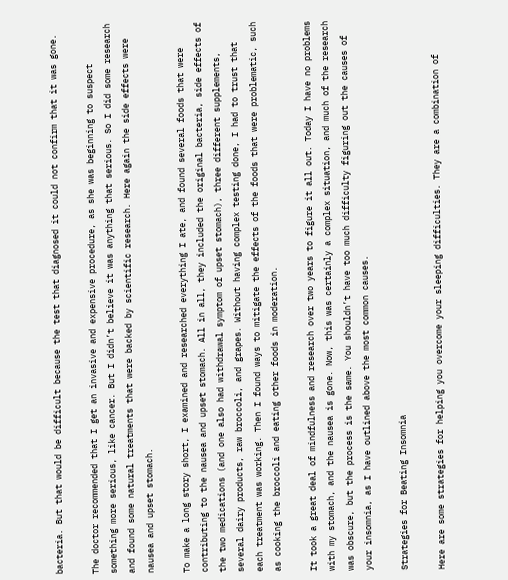bacteria. But that would be difficult because the test that diagnosed it could not confirm that it was gone.

The doctor recommended that I get an invasive and expensive procedure, as she was beginning to suspect something more serious, like cancer. But I didn’t believe it was anything that serious. So I did some research and found some natural treatments that were backed by scientific research. Here again the side effects were nausea and upset stomach.

To make a long story short, I examined and researched everything I ate, and found several foods that were contributing to the nausea and upset stomach. All in all, they included the original bacteria, side effects of the two medications (and one also had withdrawal symptom of upset stomach), three different supplements, several dairy products, raw broccoli, and grapes. Without having complex testing done, I had to trust that each treatment was working. Then I found ways to mitigate the effects of the foods that were problematic, such as cooking the broccoli and eating other foods in moderation.

It took a great deal of mindfulness and research over two years to figure it all out. Today I have no problems with my stomach, and the nausea is gone. Now, this was certainly a complex situation, and much of the research was obscure, but the process is the same. You shouldn’t have too much difficulty figuring out the causes of your insomnia, as I have outlined above the most common causes.

Strategies for Beating Insomnia

Here are some strategies for helping you overcome your sleeping difficulties. They are a combination of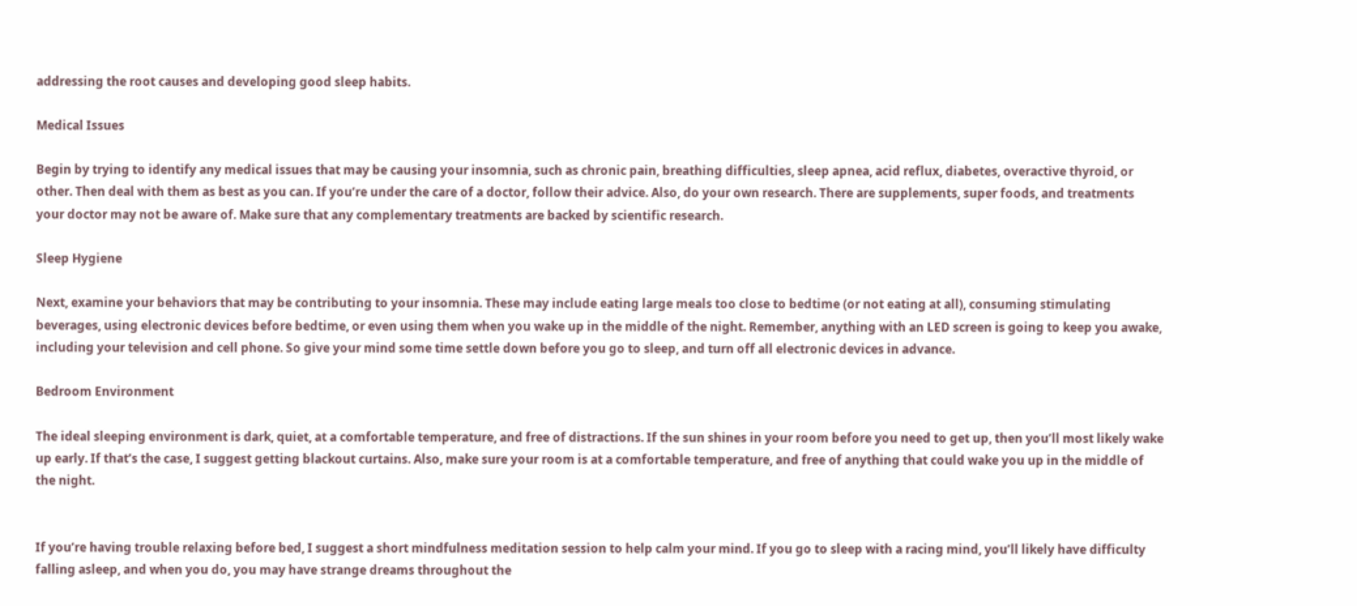addressing the root causes and developing good sleep habits.

Medical Issues

Begin by trying to identify any medical issues that may be causing your insomnia, such as chronic pain, breathing difficulties, sleep apnea, acid reflux, diabetes, overactive thyroid, or other. Then deal with them as best as you can. If you’re under the care of a doctor, follow their advice. Also, do your own research. There are supplements, super foods, and treatments your doctor may not be aware of. Make sure that any complementary treatments are backed by scientific research.

Sleep Hygiene

Next, examine your behaviors that may be contributing to your insomnia. These may include eating large meals too close to bedtime (or not eating at all), consuming stimulating beverages, using electronic devices before bedtime, or even using them when you wake up in the middle of the night. Remember, anything with an LED screen is going to keep you awake, including your television and cell phone. So give your mind some time settle down before you go to sleep, and turn off all electronic devices in advance.

Bedroom Environment

The ideal sleeping environment is dark, quiet, at a comfortable temperature, and free of distractions. If the sun shines in your room before you need to get up, then you’ll most likely wake up early. If that’s the case, I suggest getting blackout curtains. Also, make sure your room is at a comfortable temperature, and free of anything that could wake you up in the middle of the night.


If you’re having trouble relaxing before bed, I suggest a short mindfulness meditation session to help calm your mind. If you go to sleep with a racing mind, you’ll likely have difficulty falling asleep, and when you do, you may have strange dreams throughout the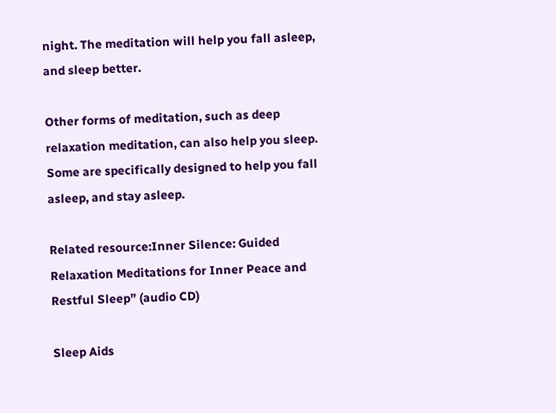night. The meditation will help you fall asleep, and sleep better.

Other forms of meditation, such as deep relaxation meditation, can also help you sleep. Some are specifically designed to help you fall asleep, and stay asleep.

Related resource:Inner Silence: Guided Relaxation Meditations for Inner Peace and Restful Sleep” (audio CD)

Sleep Aids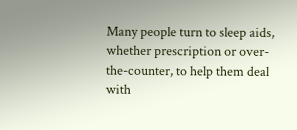Many people turn to sleep aids, whether prescription or over-the-counter, to help them deal with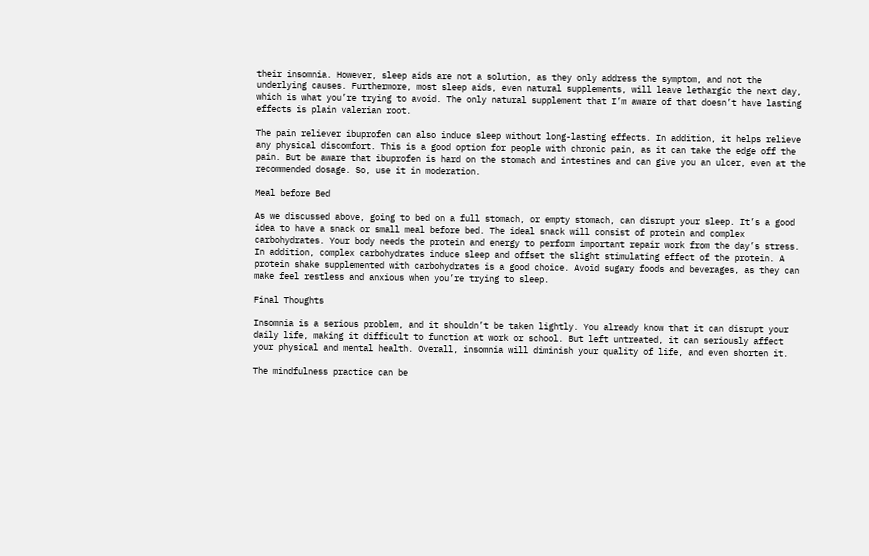their insomnia. However, sleep aids are not a solution, as they only address the symptom, and not the underlying causes. Furthermore, most sleep aids, even natural supplements, will leave lethargic the next day, which is what you’re trying to avoid. The only natural supplement that I’m aware of that doesn’t have lasting effects is plain valerian root.

The pain reliever ibuprofen can also induce sleep without long-lasting effects. In addition, it helps relieve any physical discomfort. This is a good option for people with chronic pain, as it can take the edge off the pain. But be aware that ibuprofen is hard on the stomach and intestines and can give you an ulcer, even at the recommended dosage. So, use it in moderation.

Meal before Bed

As we discussed above, going to bed on a full stomach, or empty stomach, can disrupt your sleep. It’s a good idea to have a snack or small meal before bed. The ideal snack will consist of protein and complex carbohydrates. Your body needs the protein and energy to perform important repair work from the day’s stress. In addition, complex carbohydrates induce sleep and offset the slight stimulating effect of the protein. A protein shake supplemented with carbohydrates is a good choice. Avoid sugary foods and beverages, as they can make feel restless and anxious when you’re trying to sleep.

Final Thoughts

Insomnia is a serious problem, and it shouldn’t be taken lightly. You already know that it can disrupt your daily life, making it difficult to function at work or school. But left untreated, it can seriously affect your physical and mental health. Overall, insomnia will diminish your quality of life, and even shorten it.

The mindfulness practice can be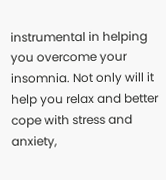instrumental in helping you overcome your insomnia. Not only will it help you relax and better cope with stress and anxiety,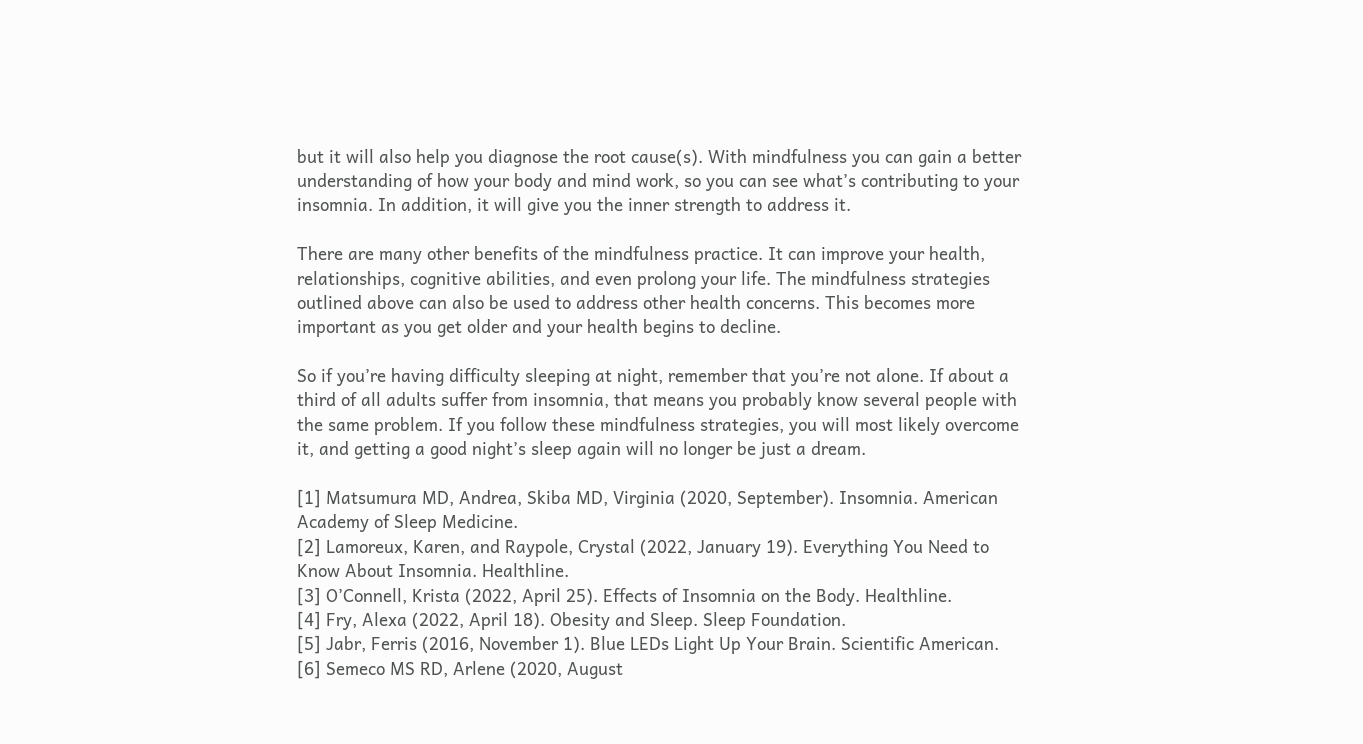but it will also help you diagnose the root cause(s). With mindfulness you can gain a better understanding of how your body and mind work, so you can see what’s contributing to your insomnia. In addition, it will give you the inner strength to address it.

There are many other benefits of the mindfulness practice. It can improve your health, relationships, cognitive abilities, and even prolong your life. The mindfulness strategies outlined above can also be used to address other health concerns. This becomes more important as you get older and your health begins to decline.

So if you’re having difficulty sleeping at night, remember that you’re not alone. If about a third of all adults suffer from insomnia, that means you probably know several people with the same problem. If you follow these mindfulness strategies, you will most likely overcome it, and getting a good night’s sleep again will no longer be just a dream.

[1] Matsumura MD, Andrea, Skiba MD, Virginia (2020, September). Insomnia. American Academy of Sleep Medicine.
[2] Lamoreux, Karen, and Raypole, Crystal (2022, January 19). Everything You Need to Know About Insomnia. Healthline.
[3] O’Connell, Krista (2022, April 25). Effects of Insomnia on the Body. Healthline.
[4] Fry, Alexa (2022, April 18). Obesity and Sleep. Sleep Foundation.
[5] Jabr, Ferris (2016, November 1). Blue LEDs Light Up Your Brain. Scientific American.
[6] Semeco MS RD, Arlene (2020, August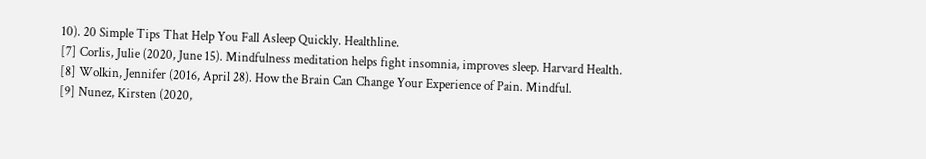10). 20 Simple Tips That Help You Fall Asleep Quickly. Healthline.
[7] Corlis, Julie (2020, June 15). Mindfulness meditation helps fight insomnia, improves sleep. Harvard Health.
[8] Wolkin, Jennifer (2016, April 28). How the Brain Can Change Your Experience of Pain. Mindful.
[9] Nunez, Kirsten (2020,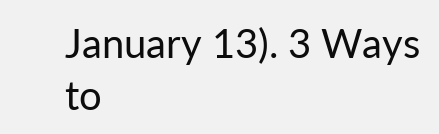January 13). 3 Ways to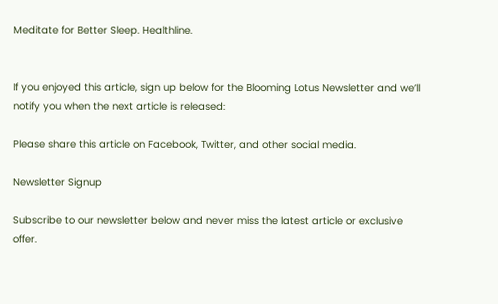Meditate for Better Sleep. Healthline.


If you enjoyed this article, sign up below for the Blooming Lotus Newsletter and we’ll notify you when the next article is released:

Please share this article on Facebook, Twitter, and other social media.

Newsletter Signup

Subscribe to our newsletter below and never miss the latest article or exclusive offer.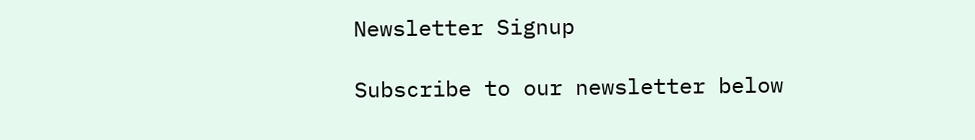Newsletter Signup

Subscribe to our newsletter below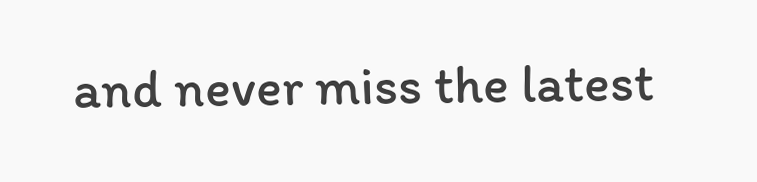and never miss the latest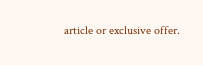article or exclusive offer.